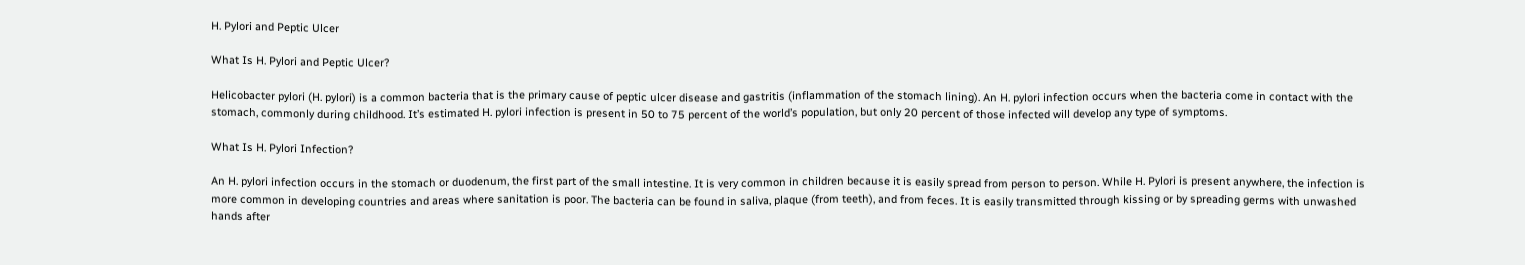H. Pylori and Peptic Ulcer

What Is H. Pylori and Peptic Ulcer?

Helicobacter pylori (H. pylori) is a common bacteria that is the primary cause of peptic ulcer disease and gastritis (inflammation of the stomach lining). An H. pylori infection occurs when the bacteria come in contact with the stomach, commonly during childhood. It’s estimated H. pylori infection is present in 50 to 75 percent of the world’s population, but only 20 percent of those infected will develop any type of symptoms.

What Is H. Pylori Infection?

An H. pylori infection occurs in the stomach or duodenum, the first part of the small intestine. It is very common in children because it is easily spread from person to person. While H. Pylori is present anywhere, the infection is more common in developing countries and areas where sanitation is poor. The bacteria can be found in saliva, plaque (from teeth), and from feces. It is easily transmitted through kissing or by spreading germs with unwashed hands after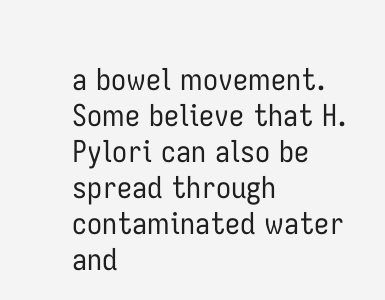a bowel movement. Some believe that H. Pylori can also be spread through contaminated water and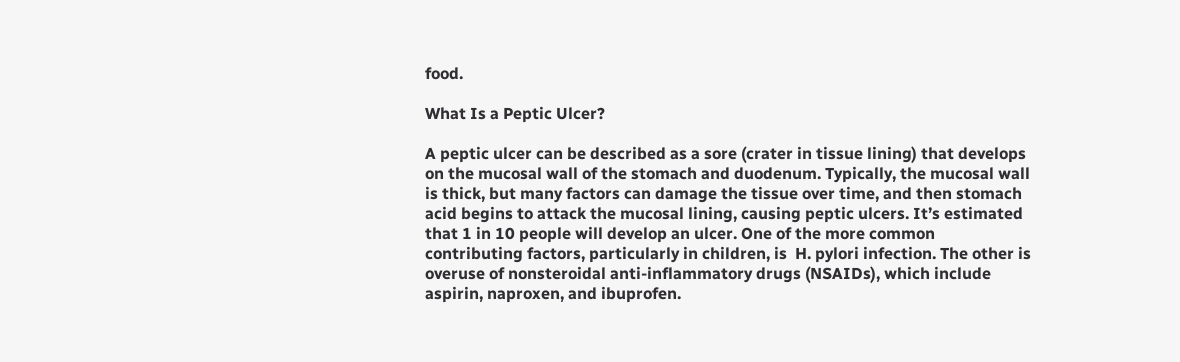food.

What Is a Peptic Ulcer?

A peptic ulcer can be described as a sore (crater in tissue lining) that develops on the mucosal wall of the stomach and duodenum. Typically, the mucosal wall is thick, but many factors can damage the tissue over time, and then stomach acid begins to attack the mucosal lining, causing peptic ulcers. It’s estimated that 1 in 10 people will develop an ulcer. One of the more common contributing factors, particularly in children, is  H. pylori infection. The other is overuse of nonsteroidal anti-inflammatory drugs (NSAIDs), which include aspirin, naproxen, and ibuprofen.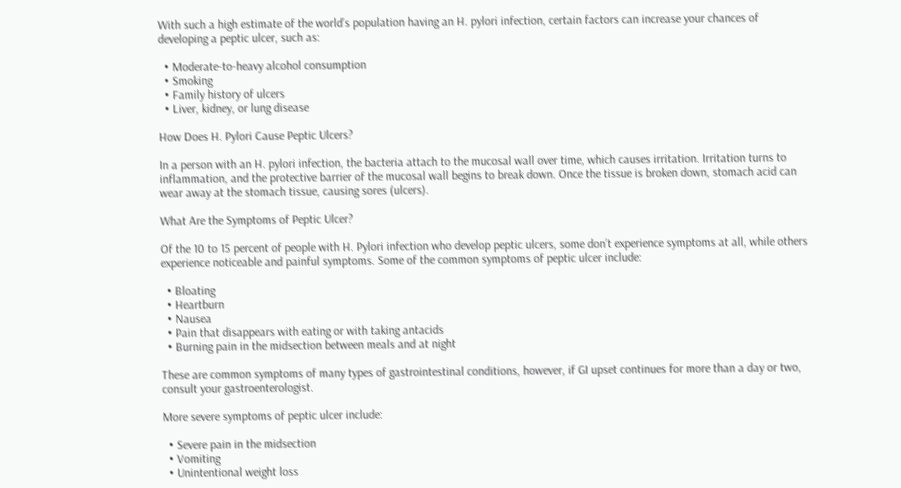With such a high estimate of the world’s population having an H. pylori infection, certain factors can increase your chances of developing a peptic ulcer, such as:

  • Moderate-to-heavy alcohol consumption
  • Smoking
  • Family history of ulcers
  • Liver, kidney, or lung disease

How Does H. Pylori Cause Peptic Ulcers?

In a person with an H. pylori infection, the bacteria attach to the mucosal wall over time, which causes irritation. Irritation turns to inflammation, and the protective barrier of the mucosal wall begins to break down. Once the tissue is broken down, stomach acid can wear away at the stomach tissue, causing sores (ulcers).

What Are the Symptoms of Peptic Ulcer?

Of the 10 to 15 percent of people with H. Pylori infection who develop peptic ulcers, some don’t experience symptoms at all, while others experience noticeable and painful symptoms. Some of the common symptoms of peptic ulcer include:

  • Bloating
  • Heartburn
  • Nausea
  • Pain that disappears with eating or with taking antacids
  • Burning pain in the midsection between meals and at night

These are common symptoms of many types of gastrointestinal conditions, however, if GI upset continues for more than a day or two, consult your gastroenterologist.

More severe symptoms of peptic ulcer include:

  • Severe pain in the midsection
  • Vomiting
  • Unintentional weight loss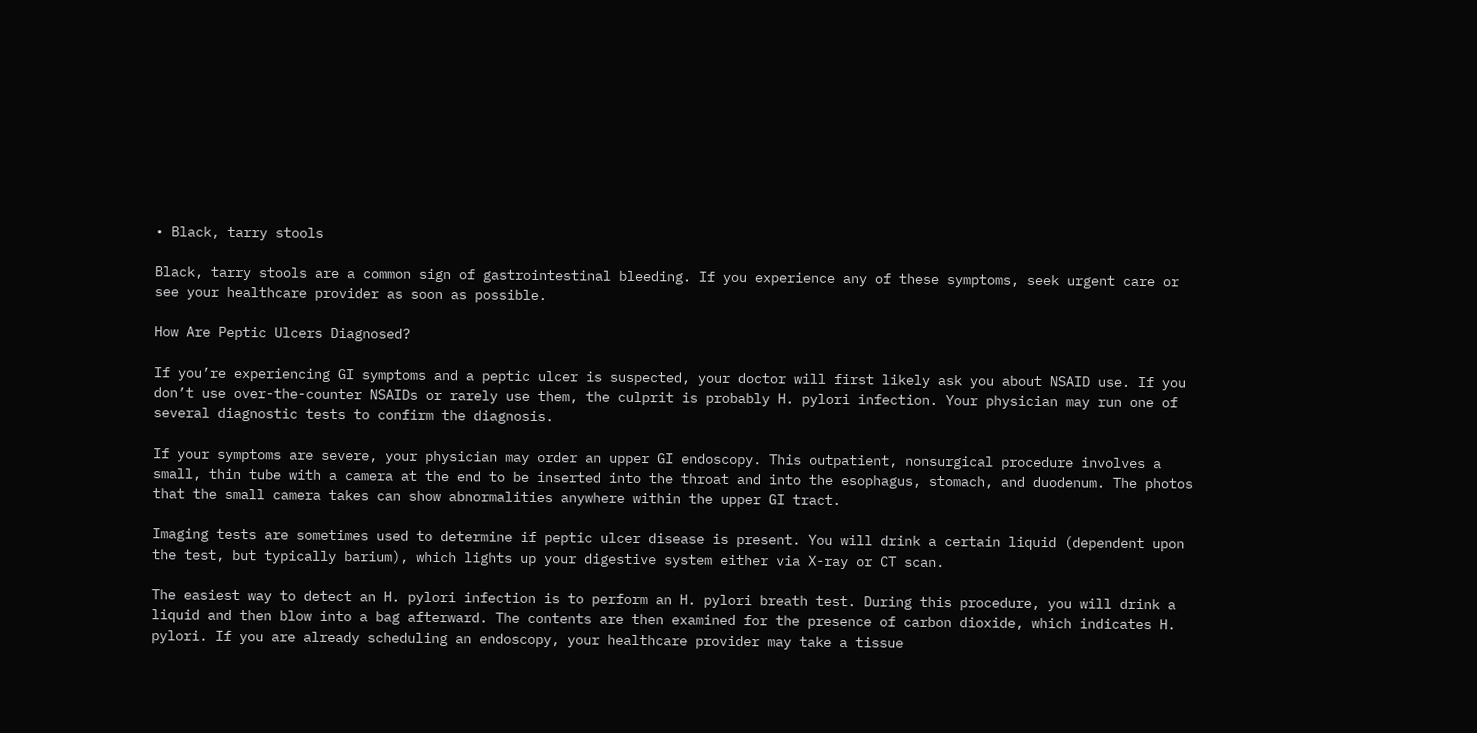• Black, tarry stools

Black, tarry stools are a common sign of gastrointestinal bleeding. If you experience any of these symptoms, seek urgent care or see your healthcare provider as soon as possible.

How Are Peptic Ulcers Diagnosed?

If you’re experiencing GI symptoms and a peptic ulcer is suspected, your doctor will first likely ask you about NSAID use. If you don’t use over-the-counter NSAIDs or rarely use them, the culprit is probably H. pylori infection. Your physician may run one of several diagnostic tests to confirm the diagnosis.

If your symptoms are severe, your physician may order an upper GI endoscopy. This outpatient, nonsurgical procedure involves a small, thin tube with a camera at the end to be inserted into the throat and into the esophagus, stomach, and duodenum. The photos that the small camera takes can show abnormalities anywhere within the upper GI tract.

Imaging tests are sometimes used to determine if peptic ulcer disease is present. You will drink a certain liquid (dependent upon the test, but typically barium), which lights up your digestive system either via X-ray or CT scan.

The easiest way to detect an H. pylori infection is to perform an H. pylori breath test. During this procedure, you will drink a liquid and then blow into a bag afterward. The contents are then examined for the presence of carbon dioxide, which indicates H. pylori. If you are already scheduling an endoscopy, your healthcare provider may take a tissue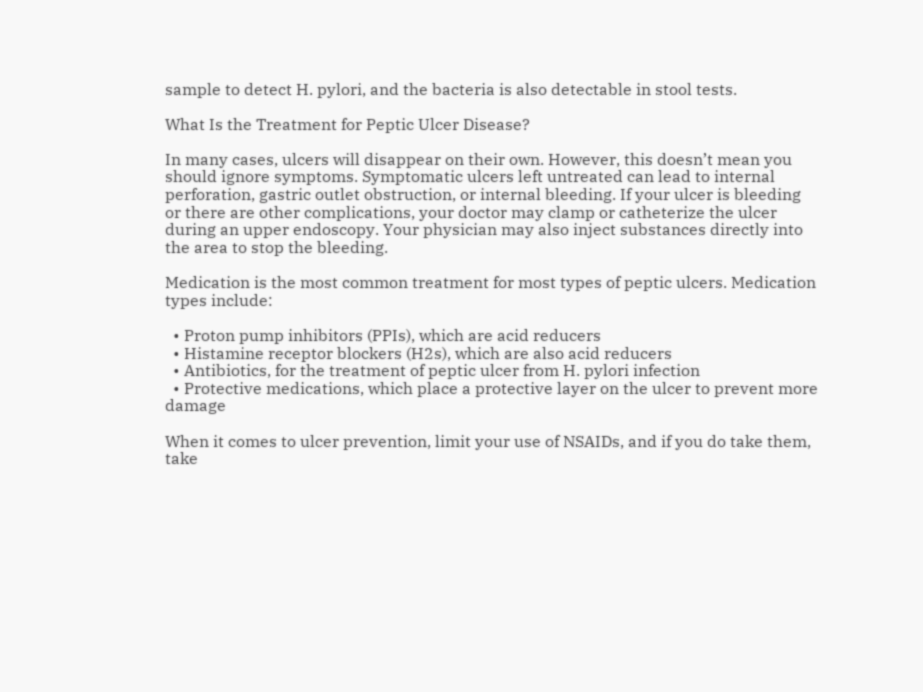sample to detect H. pylori, and the bacteria is also detectable in stool tests.

What Is the Treatment for Peptic Ulcer Disease?

In many cases, ulcers will disappear on their own. However, this doesn’t mean you should ignore symptoms. Symptomatic ulcers left untreated can lead to internal perforation, gastric outlet obstruction, or internal bleeding. If your ulcer is bleeding or there are other complications, your doctor may clamp or catheterize the ulcer during an upper endoscopy. Your physician may also inject substances directly into the area to stop the bleeding.

Medication is the most common treatment for most types of peptic ulcers. Medication types include:

  • Proton pump inhibitors (PPIs), which are acid reducers
  • Histamine receptor blockers (H2s), which are also acid reducers
  • Antibiotics, for the treatment of peptic ulcer from H. pylori infection
  • Protective medications, which place a protective layer on the ulcer to prevent more damage

When it comes to ulcer prevention, limit your use of NSAIDs, and if you do take them, take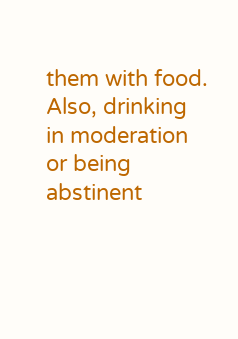them with food. Also, drinking in moderation or being abstinent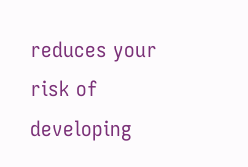reduces your risk of developing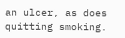an ulcer, as does quitting smoking.